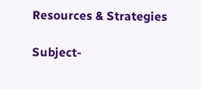Resources & Strategies

Subject-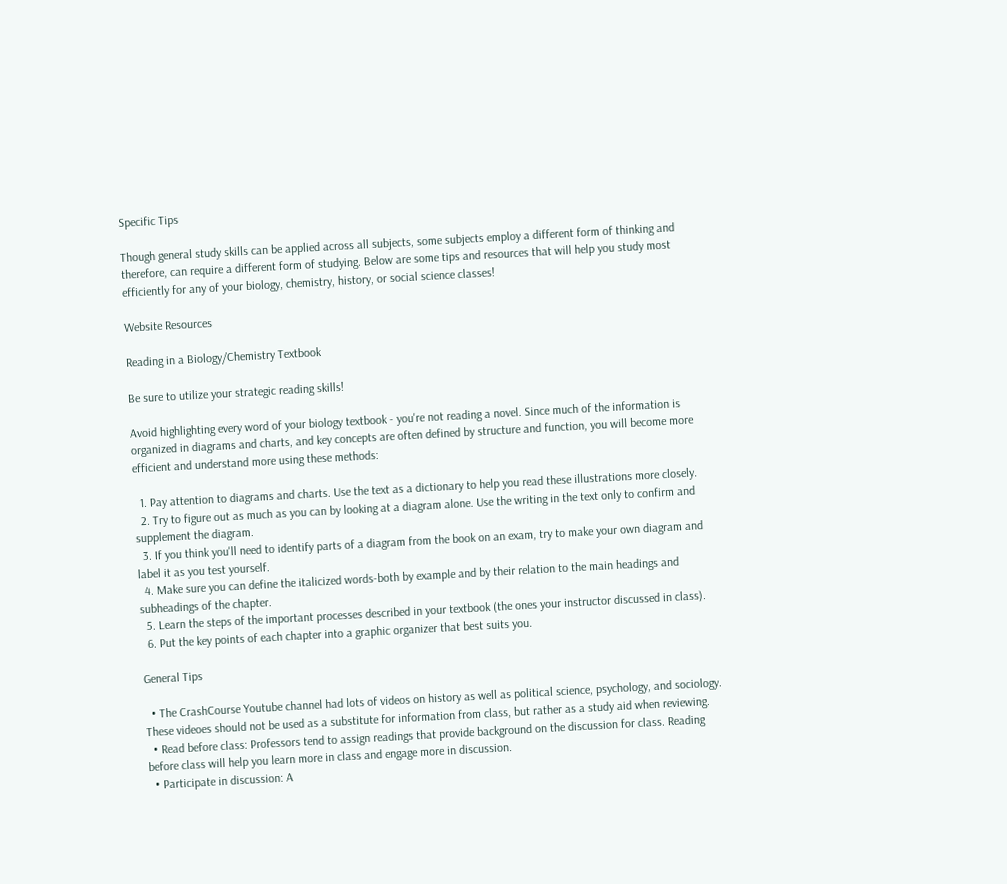Specific Tips

Though general study skills can be applied across all subjects, some subjects employ a different form of thinking and therefore, can require a different form of studying. Below are some tips and resources that will help you study most efficiently for any of your biology, chemistry, history, or social science classes!

Website Resources

Reading in a Biology/Chemistry Textbook

Be sure to utilize your strategic reading skills!

Avoid highlighting every word of your biology textbook - you're not reading a novel. Since much of the information is organized in diagrams and charts, and key concepts are often defined by structure and function, you will become more efficient and understand more using these methods:

  1. Pay attention to diagrams and charts. Use the text as a dictionary to help you read these illustrations more closely.
  2. Try to figure out as much as you can by looking at a diagram alone. Use the writing in the text only to confirm and supplement the diagram.
  3. If you think you'll need to identify parts of a diagram from the book on an exam, try to make your own diagram and label it as you test yourself.
  4. Make sure you can define the italicized words-both by example and by their relation to the main headings and subheadings of the chapter.
  5. Learn the steps of the important processes described in your textbook (the ones your instructor discussed in class).
  6. Put the key points of each chapter into a graphic organizer that best suits you.

General Tips

  • The CrashCourse Youtube channel had lots of videos on history as well as political science, psychology, and sociology. These videoes should not be used as a substitute for information from class, but rather as a study aid when reviewing.
  • Read before class: Professors tend to assign readings that provide background on the discussion for class. Reading before class will help you learn more in class and engage more in discussion.
  • Participate in discussion: A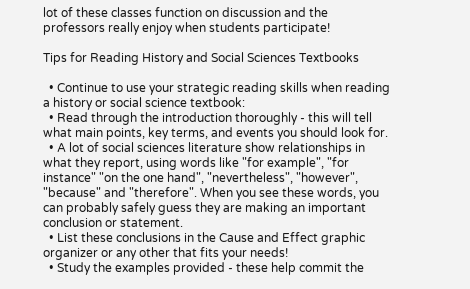lot of these classes function on discussion and the professors really enjoy when students participate!

Tips for Reading History and Social Sciences Textbooks

  • Continue to use your strategic reading skills when reading a history or social science textbook:
  • Read through the introduction thoroughly - this will tell what main points, key terms, and events you should look for.
  • A lot of social sciences literature show relationships in what they report, using words like "for example", "for instance" "on the one hand", "nevertheless", "however", "because" and "therefore". When you see these words, you can probably safely guess they are making an important conclusion or statement.
  • List these conclusions in the Cause and Effect graphic organizer or any other that fits your needs!
  • Study the examples provided - these help commit the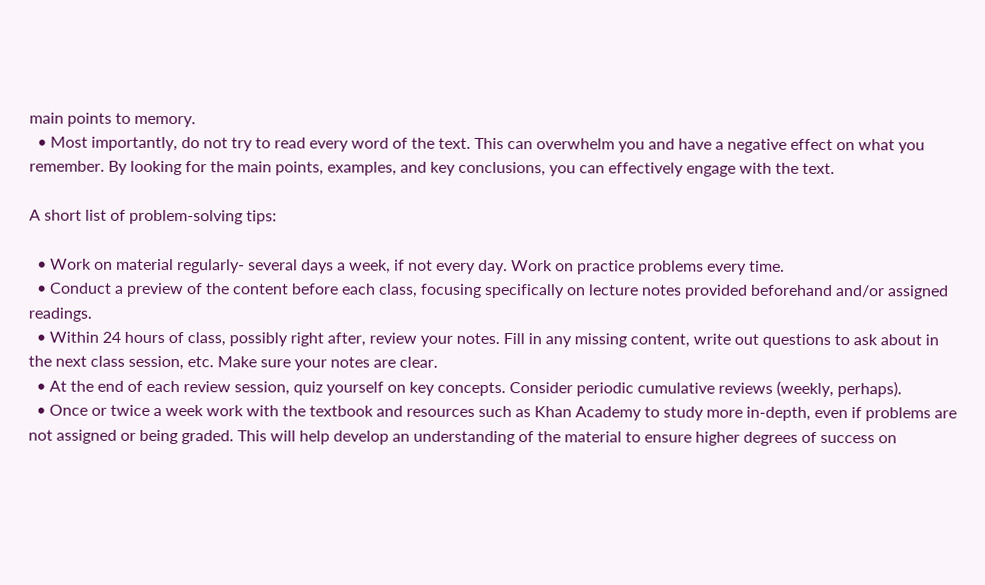main points to memory.
  • Most importantly, do not try to read every word of the text. This can overwhelm you and have a negative effect on what you remember. By looking for the main points, examples, and key conclusions, you can effectively engage with the text.

A short list of problem-solving tips:

  • Work on material regularly- several days a week, if not every day. Work on practice problems every time.
  • Conduct a preview of the content before each class, focusing specifically on lecture notes provided beforehand and/or assigned readings.
  • Within 24 hours of class, possibly right after, review your notes. Fill in any missing content, write out questions to ask about in the next class session, etc. Make sure your notes are clear.
  • At the end of each review session, quiz yourself on key concepts. Consider periodic cumulative reviews (weekly, perhaps).
  • Once or twice a week work with the textbook and resources such as Khan Academy to study more in-depth, even if problems are not assigned or being graded. This will help develop an understanding of the material to ensure higher degrees of success on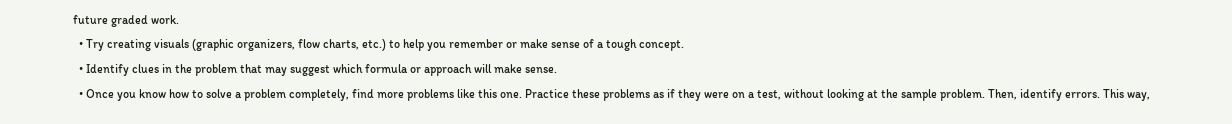future graded work.
  • Try creating visuals (graphic organizers, flow charts, etc.) to help you remember or make sense of a tough concept.
  • Identify clues in the problem that may suggest which formula or approach will make sense.
  • Once you know how to solve a problem completely, find more problems like this one. Practice these problems as if they were on a test, without looking at the sample problem. Then, identify errors. This way,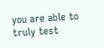you are able to truly test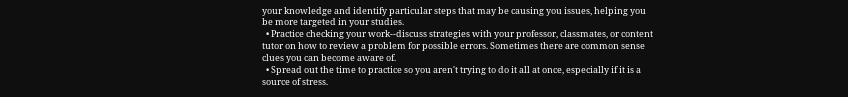your knowledge and identify particular steps that may be causing you issues, helping you be more targeted in your studies.
  • Practice checking your work--discuss strategies with your professor, classmates, or content tutor on how to review a problem for possible errors. Sometimes there are common sense clues you can become aware of.
  • Spread out the time to practice so you aren't trying to do it all at once, especially if it is a source of stress.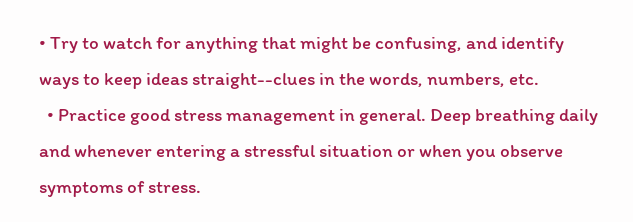• Try to watch for anything that might be confusing, and identify ways to keep ideas straight--clues in the words, numbers, etc.
  • Practice good stress management in general. Deep breathing daily and whenever entering a stressful situation or when you observe symptoms of stress.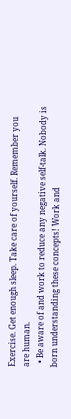Exercise. Get enough sleep. Take care of yourself. Remember you are human.
  • Be aware of and work to reduce any negative self-talk. Nobody is born understanding these concepts! Work and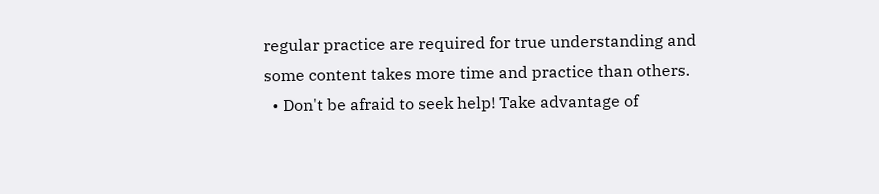regular practice are required for true understanding and some content takes more time and practice than others.
  • Don't be afraid to seek help! Take advantage of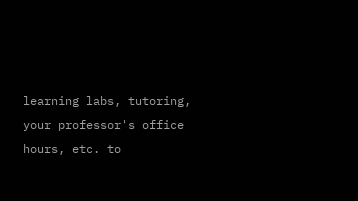learning labs, tutoring, your professor's office hours, etc. to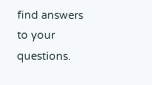find answers to your questions.